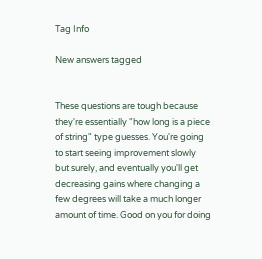Tag Info

New answers tagged


These questions are tough because they're essentially "how long is a piece of string" type guesses. You're going to start seeing improvement slowly but surely, and eventually you'll get decreasing gains where changing a few degrees will take a much longer amount of time. Good on you for doing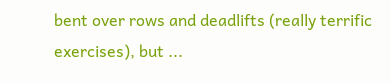bent over rows and deadlifts (really terrific exercises), but ...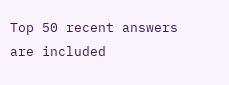Top 50 recent answers are included